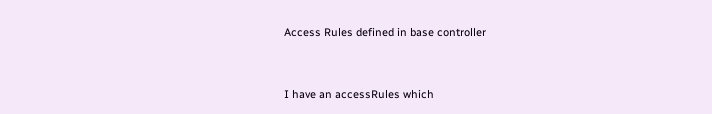Access Rules defined in base controller


I have an accessRules which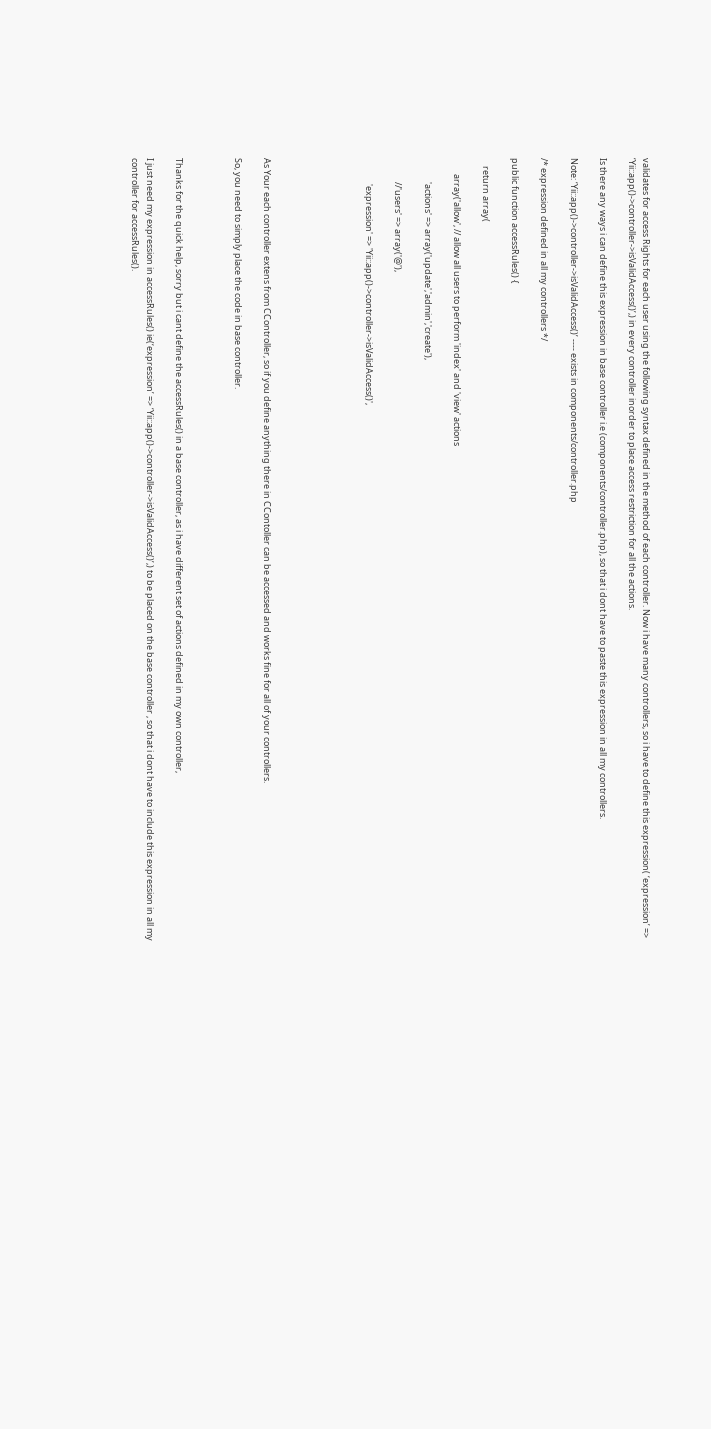validates for access Rights for each user using the following syntax defined in the method of each controller. Now i have many controllers, so i have to define this expression( ‘expression’ => ‘Yii::app()->controller->isValidAccess()’,) in every controller inorder to place access restriction for all the actions.

Is there any ways i can define this expression in base controller i.e (components/controller.php), so that i dont have to paste this expression in all my controllers.

Note: ‘Yii::app()->controller->isValidAccess()’ ---- exists in components/controller.php

/* expression defined in all my controllers */

public function accessRules() {

    return array(

        array('allow', // allow all users to perform 'index' and 'view' actions

            'actions' => array('update','admin','create'),

            //'users' => array('@'),

             'expression' => 'Yii::app()->controller->isValidAccess()',






As Your each controller extens from CController, so if you define anything there in CContoller can be accessed and works fine for all of your controllers.

So, you need to simply place the code in base controller.



Thanks for the quick help, sorry but i cant define the accessRules() in a base controller, as i have different set of actions defined in my own controller,

I just need my expression in accessRules() ie(‘expression’ => ‘Yii::app()->controller->isValidAccess()’,) to be placed on the base controller , so that i dont have to include this expression in all my controller for accessRules().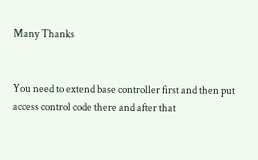Many Thanks


You need to extend base controller first and then put access control code there and after that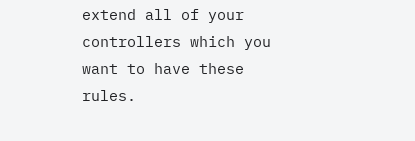extend all of your controllers which you want to have these rules.